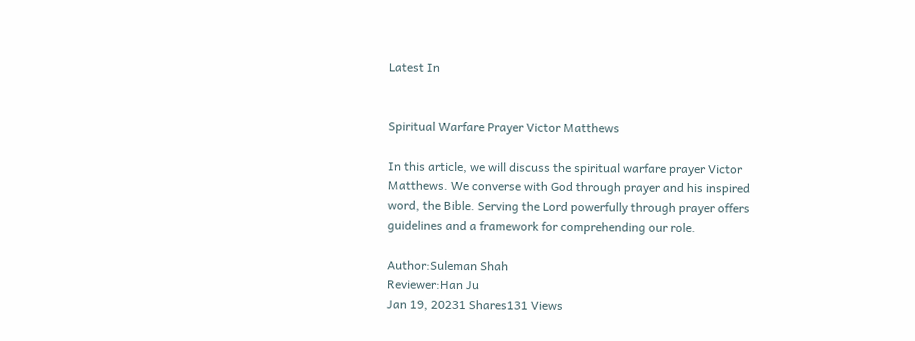Latest In


Spiritual Warfare Prayer Victor Matthews

In this article, we will discuss the spiritual warfare prayer Victor Matthews. We converse with God through prayer and his inspired word, the Bible. Serving the Lord powerfully through prayer offers guidelines and a framework for comprehending our role.

Author:Suleman Shah
Reviewer:Han Ju
Jan 19, 20231 Shares131 Views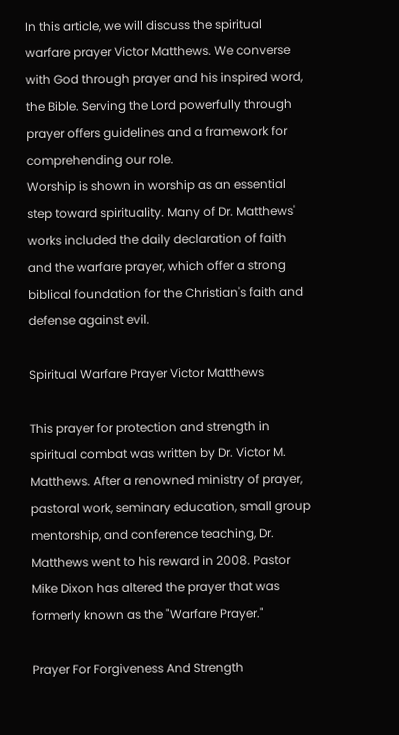In this article, we will discuss the spiritual warfare prayer Victor Matthews. We converse with God through prayer and his inspired word, the Bible. Serving the Lord powerfully through prayer offers guidelines and a framework for comprehending our role.
Worship is shown in worship as an essential step toward spirituality. Many of Dr. Matthews' works included the daily declaration of faith and the warfare prayer, which offer a strong biblical foundation for the Christian's faith and defense against evil.

Spiritual Warfare Prayer Victor Matthews

This prayer for protection and strength in spiritual combat was written by Dr. Victor M. Matthews. After a renowned ministry of prayer, pastoral work, seminary education, small group mentorship, and conference teaching, Dr. Matthews went to his reward in 2008. Pastor Mike Dixon has altered the prayer that was formerly known as the "Warfare Prayer."

Prayer For Forgiveness And Strength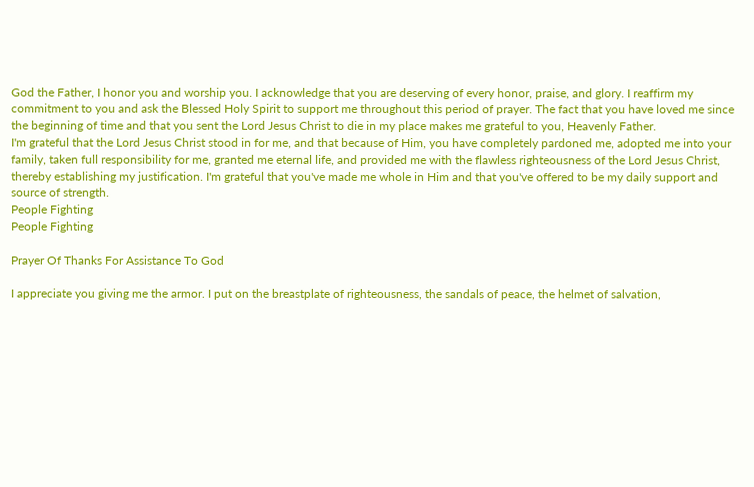God the Father, I honor you and worship you. I acknowledge that you are deserving of every honor, praise, and glory. I reaffirm my commitment to you and ask the Blessed Holy Spirit to support me throughout this period of prayer. The fact that you have loved me since the beginning of time and that you sent the Lord Jesus Christ to die in my place makes me grateful to you, Heavenly Father.
I'm grateful that the Lord Jesus Christ stood in for me, and that because of Him, you have completely pardoned me, adopted me into your family, taken full responsibility for me, granted me eternal life, and provided me with the flawless righteousness of the Lord Jesus Christ, thereby establishing my justification. I'm grateful that you've made me whole in Him and that you've offered to be my daily support and source of strength.
People Fighting
People Fighting

Prayer Of Thanks For Assistance To God

I appreciate you giving me the armor. I put on the breastplate of righteousness, the sandals of peace, the helmet of salvation,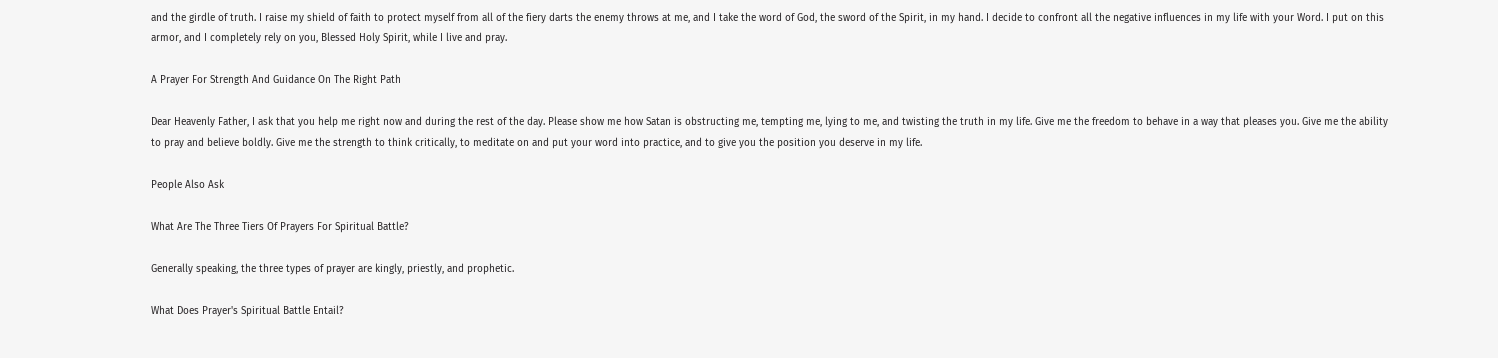and the girdle of truth. I raise my shield of faith to protect myself from all of the fiery darts the enemy throws at me, and I take the word of God, the sword of the Spirit, in my hand. I decide to confront all the negative influences in my life with your Word. I put on this armor, and I completely rely on you, Blessed Holy Spirit, while I live and pray.

A Prayer For Strength And Guidance On The Right Path

Dear Heavenly Father, I ask that you help me right now and during the rest of the day. Please show me how Satan is obstructing me, tempting me, lying to me, and twisting the truth in my life. Give me the freedom to behave in a way that pleases you. Give me the ability to pray and believe boldly. Give me the strength to think critically, to meditate on and put your word into practice, and to give you the position you deserve in my life.

People Also Ask

What Are The Three Tiers Of Prayers For Spiritual Battle?

Generally speaking, the three types of prayer are kingly, priestly, and prophetic.

What Does Prayer's Spiritual Battle Entail?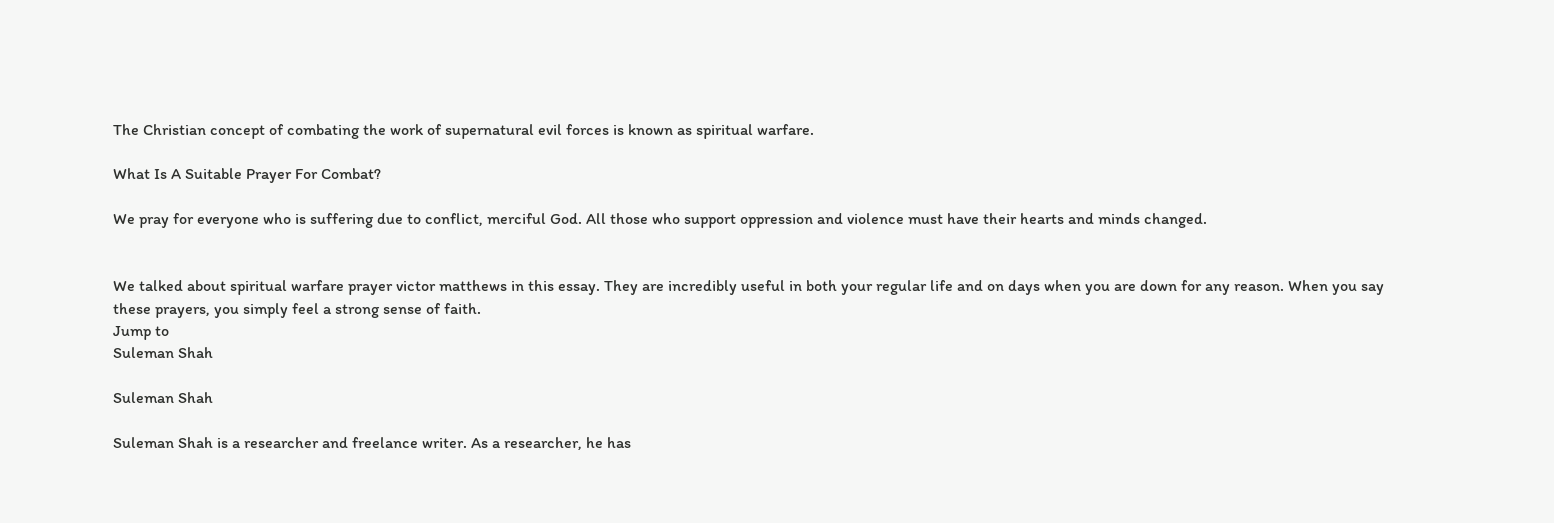The Christian concept of combating the work of supernatural evil forces is known as spiritual warfare.

What Is A Suitable Prayer For Combat?

We pray for everyone who is suffering due to conflict, merciful God. All those who support oppression and violence must have their hearts and minds changed.


We talked about spiritual warfare prayer victor matthews in this essay. They are incredibly useful in both your regular life and on days when you are down for any reason. When you say these prayers, you simply feel a strong sense of faith.
Jump to
Suleman Shah

Suleman Shah

Suleman Shah is a researcher and freelance writer. As a researcher, he has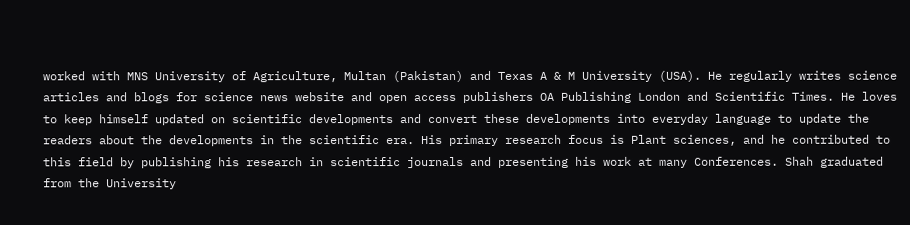worked with MNS University of Agriculture, Multan (Pakistan) and Texas A & M University (USA). He regularly writes science articles and blogs for science news website and open access publishers OA Publishing London and Scientific Times. He loves to keep himself updated on scientific developments and convert these developments into everyday language to update the readers about the developments in the scientific era. His primary research focus is Plant sciences, and he contributed to this field by publishing his research in scientific journals and presenting his work at many Conferences. Shah graduated from the University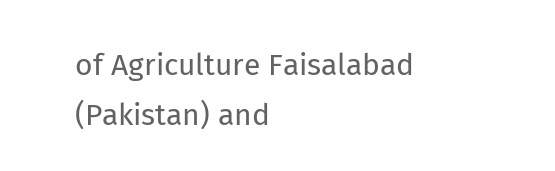of Agriculture Faisalabad (Pakistan) and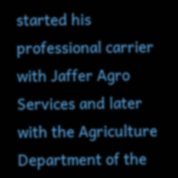started his professional carrier with Jaffer Agro Services and later with the Agriculture Department of the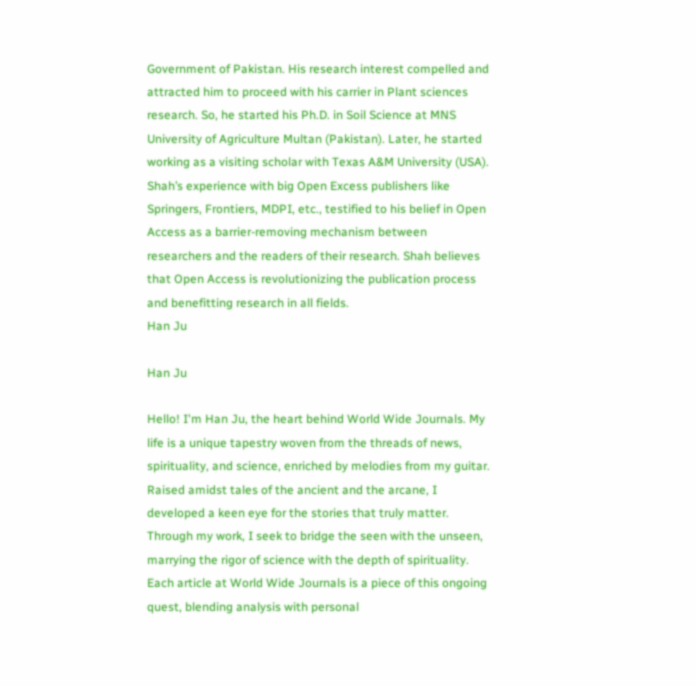Government of Pakistan. His research interest compelled and attracted him to proceed with his carrier in Plant sciences research. So, he started his Ph.D. in Soil Science at MNS University of Agriculture Multan (Pakistan). Later, he started working as a visiting scholar with Texas A&M University (USA). Shah’s experience with big Open Excess publishers like Springers, Frontiers, MDPI, etc., testified to his belief in Open Access as a barrier-removing mechanism between researchers and the readers of their research. Shah believes that Open Access is revolutionizing the publication process and benefitting research in all fields.
Han Ju

Han Ju

Hello! I'm Han Ju, the heart behind World Wide Journals. My life is a unique tapestry woven from the threads of news, spirituality, and science, enriched by melodies from my guitar. Raised amidst tales of the ancient and the arcane, I developed a keen eye for the stories that truly matter. Through my work, I seek to bridge the seen with the unseen, marrying the rigor of science with the depth of spirituality. Each article at World Wide Journals is a piece of this ongoing quest, blending analysis with personal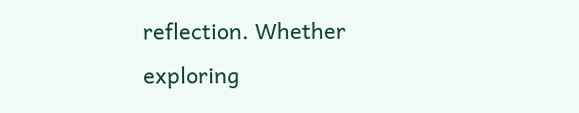reflection. Whether exploring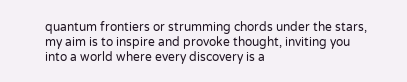quantum frontiers or strumming chords under the stars, my aim is to inspire and provoke thought, inviting you into a world where every discovery is a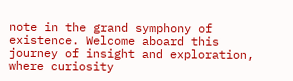note in the grand symphony of existence. Welcome aboard this journey of insight and exploration, where curiosity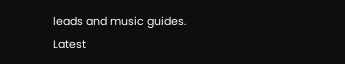leads and music guides.
Latest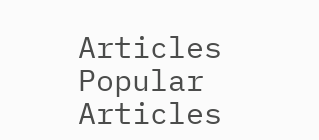Articles
Popular Articles